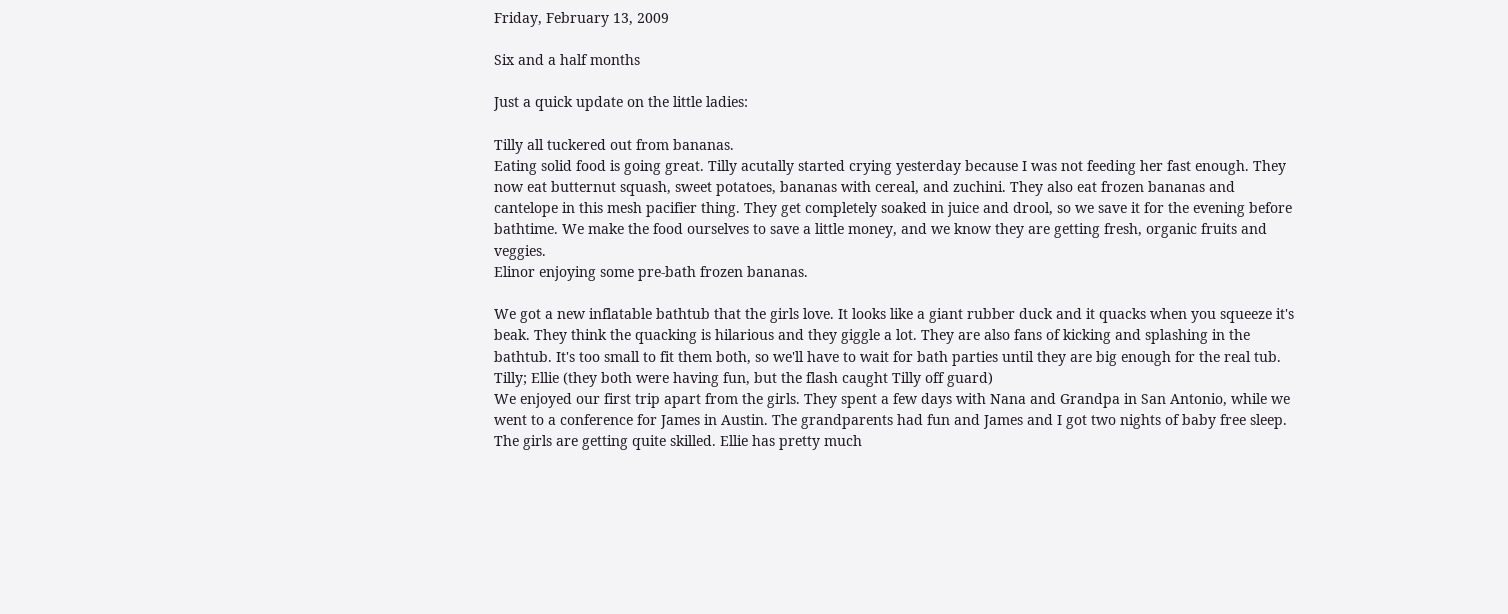Friday, February 13, 2009

Six and a half months

Just a quick update on the little ladies:

Tilly all tuckered out from bananas.
Eating solid food is going great. Tilly acutally started crying yesterday because I was not feeding her fast enough. They now eat butternut squash, sweet potatoes, bananas with cereal, and zuchini. They also eat frozen bananas and cantelope in this mesh pacifier thing. They get completely soaked in juice and drool, so we save it for the evening before bathtime. We make the food ourselves to save a little money, and we know they are getting fresh, organic fruits and veggies.
Elinor enjoying some pre-bath frozen bananas.

We got a new inflatable bathtub that the girls love. It looks like a giant rubber duck and it quacks when you squeeze it's beak. They think the quacking is hilarious and they giggle a lot. They are also fans of kicking and splashing in the bathtub. It's too small to fit them both, so we'll have to wait for bath parties until they are big enough for the real tub.
Tilly; Ellie (they both were having fun, but the flash caught Tilly off guard)
We enjoyed our first trip apart from the girls. They spent a few days with Nana and Grandpa in San Antonio, while we went to a conference for James in Austin. The grandparents had fun and James and I got two nights of baby free sleep. The girls are getting quite skilled. Ellie has pretty much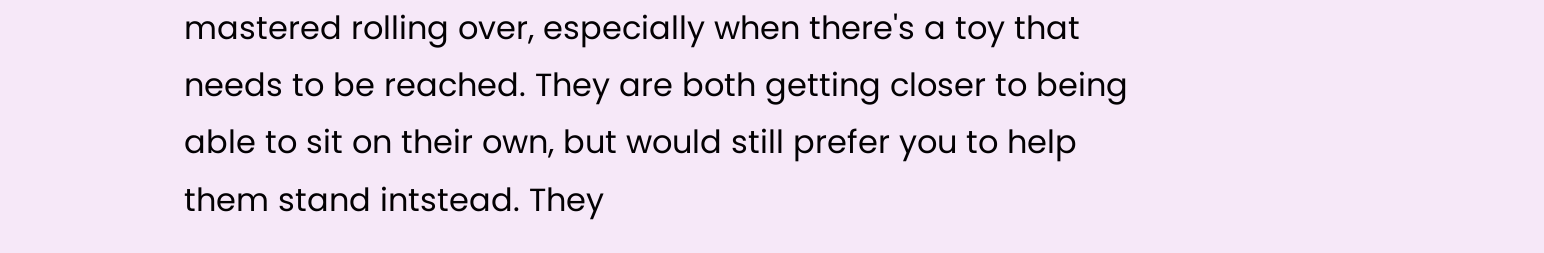mastered rolling over, especially when there's a toy that needs to be reached. They are both getting closer to being able to sit on their own, but would still prefer you to help them stand intstead. They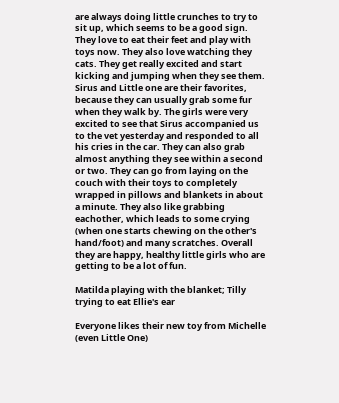are always doing little crunches to try to sit up, which seems to be a good sign. They love to eat their feet and play with toys now. They also love watching they cats. They get really excited and start kicking and jumping when they see them. Sirus and Little one are their favorites, because they can usually grab some fur when they walk by. The girls were very excited to see that Sirus accompanied us to the vet yesterday and responded to all his cries in the car. They can also grab almost anything they see within a second or two. They can go from laying on the couch with their toys to completely wrapped in pillows and blankets in about a minute. They also like grabbing eachother, which leads to some crying (when one starts chewing on the other's hand/foot) and many scratches. Overall they are happy, healthy little girls who are getting to be a lot of fun.

Matilda playing with the blanket; Tilly trying to eat Ellie's ear

Everyone likes their new toy from Michelle (even Little One)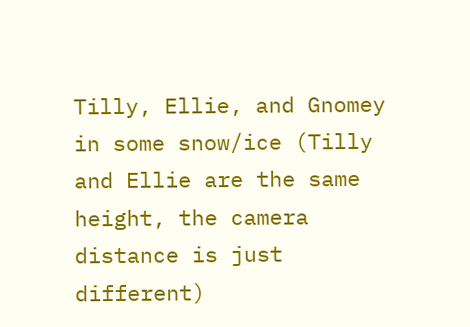Tilly, Ellie, and Gnomey in some snow/ice (Tilly and Ellie are the same height, the camera distance is just different)